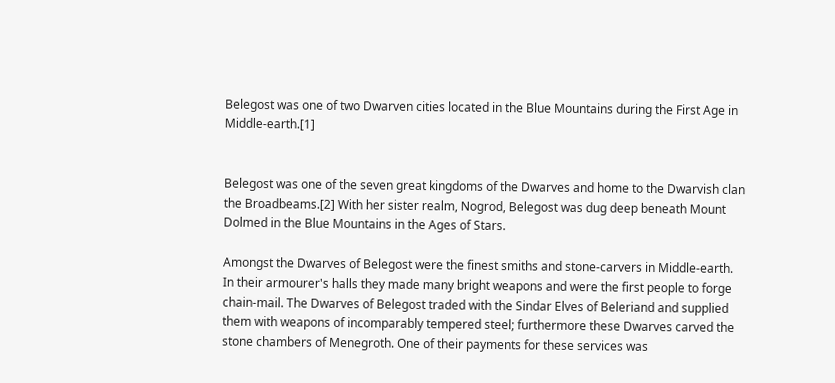Belegost was one of two Dwarven cities located in the Blue Mountains during the First Age in Middle-earth.[1]


Belegost was one of the seven great kingdoms of the Dwarves and home to the Dwarvish clan the Broadbeams.[2] With her sister realm, Nogrod, Belegost was dug deep beneath Mount Dolmed in the Blue Mountains in the Ages of Stars.

Amongst the Dwarves of Belegost were the finest smiths and stone-carvers in Middle-earth. In their armourer's halls they made many bright weapons and were the first people to forge chain-mail. The Dwarves of Belegost traded with the Sindar Elves of Beleriand and supplied them with weapons of incomparably tempered steel; furthermore these Dwarves carved the stone chambers of Menegroth. One of their payments for these services was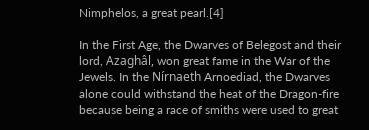Nimphelos, a great pearl.[4]

In the First Age, the Dwarves of Belegost and their lord, Azaghâl, won great fame in the War of the Jewels. In the Nírnaeth Arnoediad, the Dwarves alone could withstand the heat of the Dragon-fire because being a race of smiths were used to great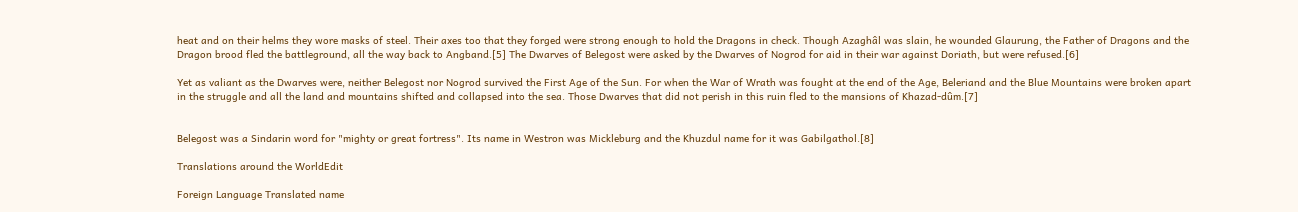heat and on their helms they wore masks of steel. Their axes too that they forged were strong enough to hold the Dragons in check. Though Azaghâl was slain, he wounded Glaurung, the Father of Dragons and the Dragon brood fled the battleground, all the way back to Angband.[5] The Dwarves of Belegost were asked by the Dwarves of Nogrod for aid in their war against Doriath, but were refused.[6]

Yet as valiant as the Dwarves were, neither Belegost nor Nogrod survived the First Age of the Sun. For when the War of Wrath was fought at the end of the Age, Beleriand and the Blue Mountains were broken apart in the struggle and all the land and mountains shifted and collapsed into the sea. Those Dwarves that did not perish in this ruin fled to the mansions of Khazad-dûm.[7]


Belegost was a Sindarin word for "mighty or great fortress". Its name in Westron was Mickleburg and the Khuzdul name for it was Gabilgathol.[8]

Translations around the WorldEdit

Foreign Language Translated name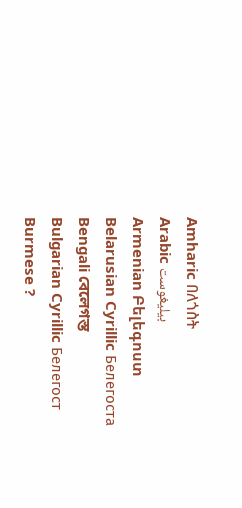Amharic በለጎስት
Arabic بيليغوست
Armenian Բելեգոստ
Belarusian Cyrillic Белегоста
Bengali বেলেগস্ত
Bulgarian Cyrillic Белегост
Burmese ?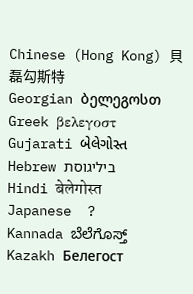Chinese (Hong Kong) 貝磊勾斯特
Georgian ბელეგოსთ
Greek βελεγοστ
Gujarati બેલેગોસ્ત
Hebrew ביליגוסת
Hindi बेलेगोस्त
Japanese  ?
Kannada ಬೆಲೆಗೊಸ್ತ್
Kazakh Белегост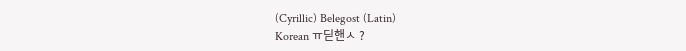(Cyrillic) Belegost (Latin)
Korean ㅠ딛핸ㅅ ?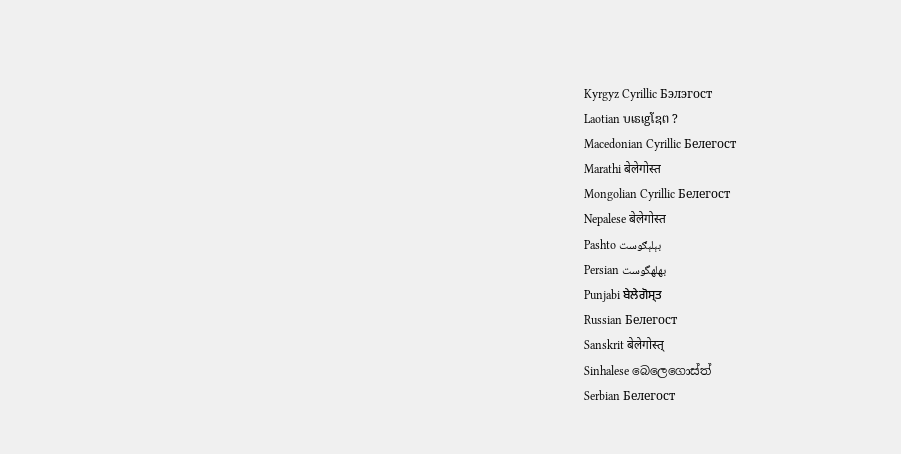Kyrgyz Cyrillic Бэлэгост
Laotian ບເຣເgໂຊຕ ?
Macedonian Cyrillic Белегост
Marathi बेलेगोस्त
Mongolian Cyrillic Белегост
Nepalese बेलेगोस्त
Pashto بېلېګوست
Persian بهلهگوست
Punjabi ਬੇਲੇਗੋਸ੍ਤ
Russian Белегост
Sanskrit बेलेगोस्त्
Sinhalese බෙලෙගොස්ත්
Serbian Белегост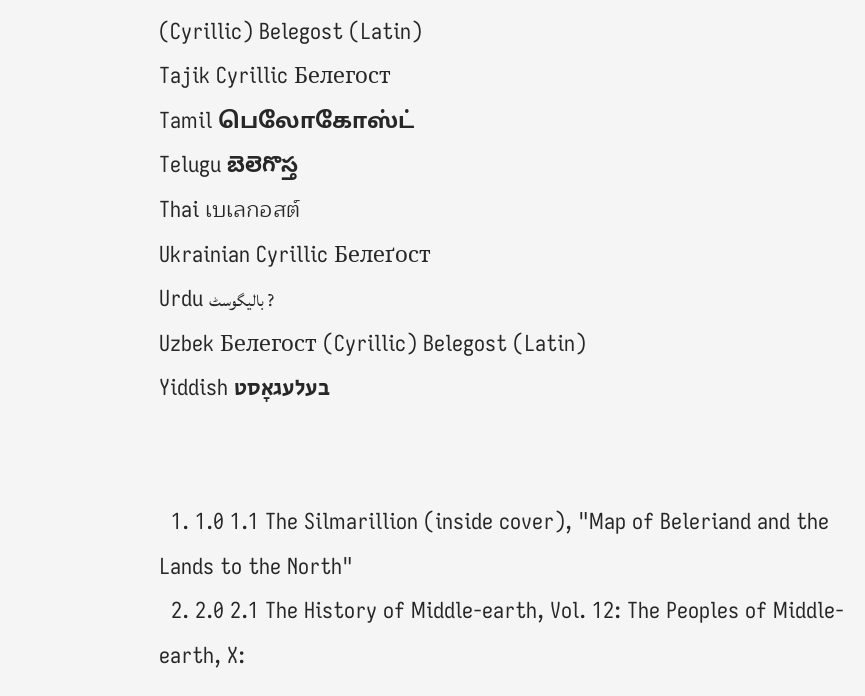(Cyrillic) Belegost (Latin)
Tajik Cyrillic Белегост
Tamil பெலோகோஸ்ட்
Telugu బెలెగొస్త
Thai เบเลกอสต์
Ukrainian Cyrillic Белеґост
Urdu بالیگوسٹ ?
Uzbek Белегост (Cyrillic) Belegost (Latin)
Yiddish בעלעגאָסט


  1. 1.0 1.1 The Silmarillion (inside cover), "Map of Beleriand and the Lands to the North"
  2. 2.0 2.1 The History of Middle-earth, Vol. 12: The Peoples of Middle-earth, X: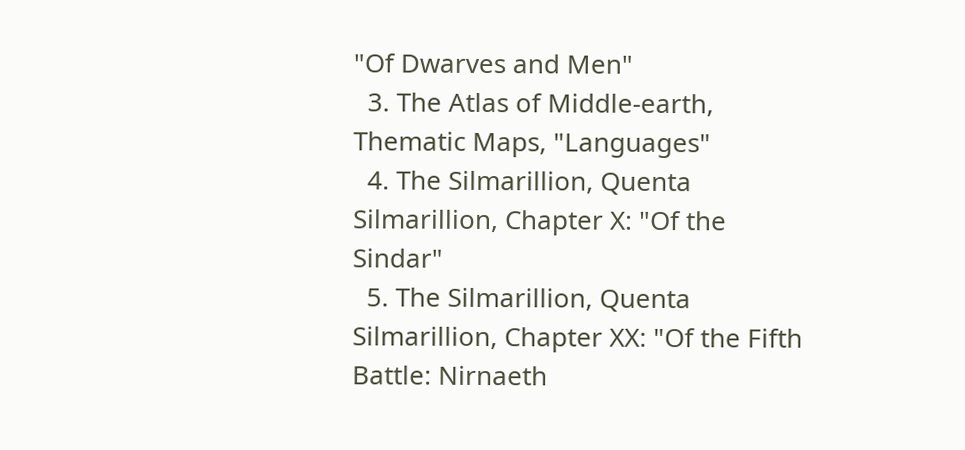"Of Dwarves and Men"
  3. The Atlas of Middle-earth, Thematic Maps, "Languages"
  4. The Silmarillion, Quenta Silmarillion, Chapter X: "Of the Sindar"
  5. The Silmarillion, Quenta Silmarillion, Chapter XX: "Of the Fifth Battle: Nirnaeth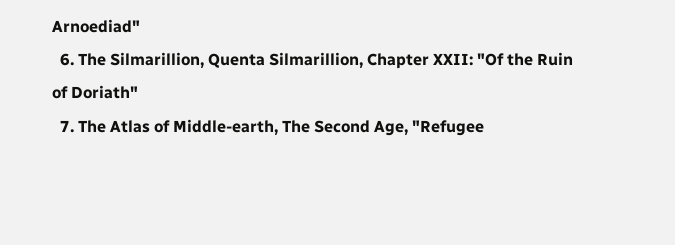Arnoediad"
  6. The Silmarillion, Quenta Silmarillion, Chapter XXII: "Of the Ruin of Doriath"
  7. The Atlas of Middle-earth, The Second Age, "Refugee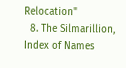Relocation"
  8. The Silmarillion, Index of Names